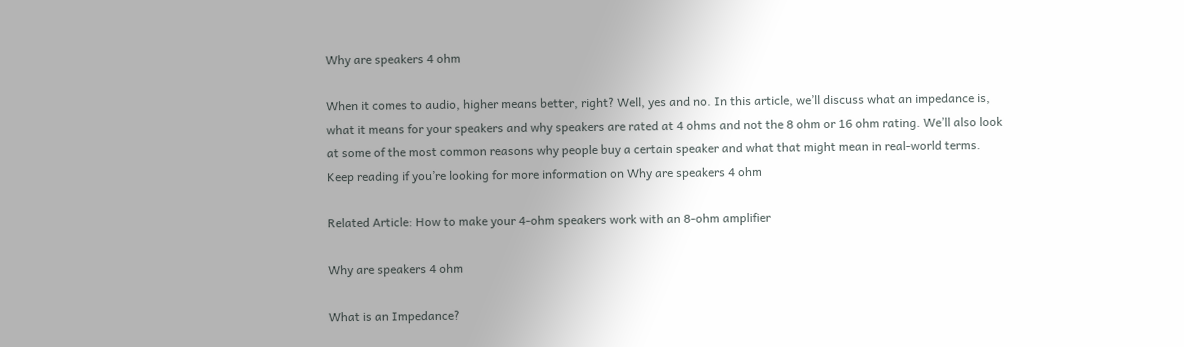Why are speakers 4 ohm

When it comes to audio, higher means better, right? Well, yes and no. In this article, we’ll discuss what an impedance is, what it means for your speakers and why speakers are rated at 4 ohms and not the 8 ohm or 16 ohm rating. We’ll also look at some of the most common reasons why people buy a certain speaker and what that might mean in real-world terms. Keep reading if you’re looking for more information on Why are speakers 4 ohm

Related Article: How to make your 4-ohm speakers work with an 8-ohm amplifier

Why are speakers 4 ohm

What is an Impedance?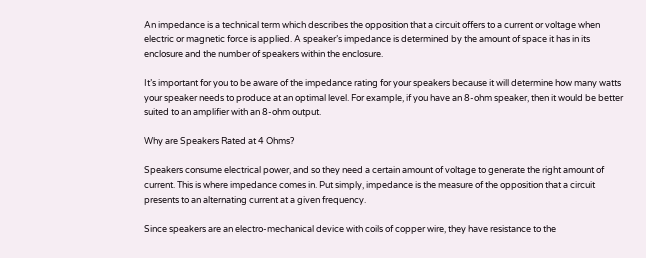An impedance is a technical term which describes the opposition that a circuit offers to a current or voltage when electric or magnetic force is applied. A speaker’s impedance is determined by the amount of space it has in its enclosure and the number of speakers within the enclosure.

It’s important for you to be aware of the impedance rating for your speakers because it will determine how many watts your speaker needs to produce at an optimal level. For example, if you have an 8-ohm speaker, then it would be better suited to an amplifier with an 8-ohm output.

Why are Speakers Rated at 4 Ohms?

Speakers consume electrical power, and so they need a certain amount of voltage to generate the right amount of current. This is where impedance comes in. Put simply, impedance is the measure of the opposition that a circuit presents to an alternating current at a given frequency.

Since speakers are an electro-mechanical device with coils of copper wire, they have resistance to the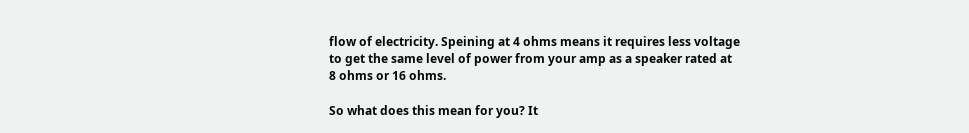flow of electricity. Speining at 4 ohms means it requires less voltage to get the same level of power from your amp as a speaker rated at 8 ohms or 16 ohms.

So what does this mean for you? It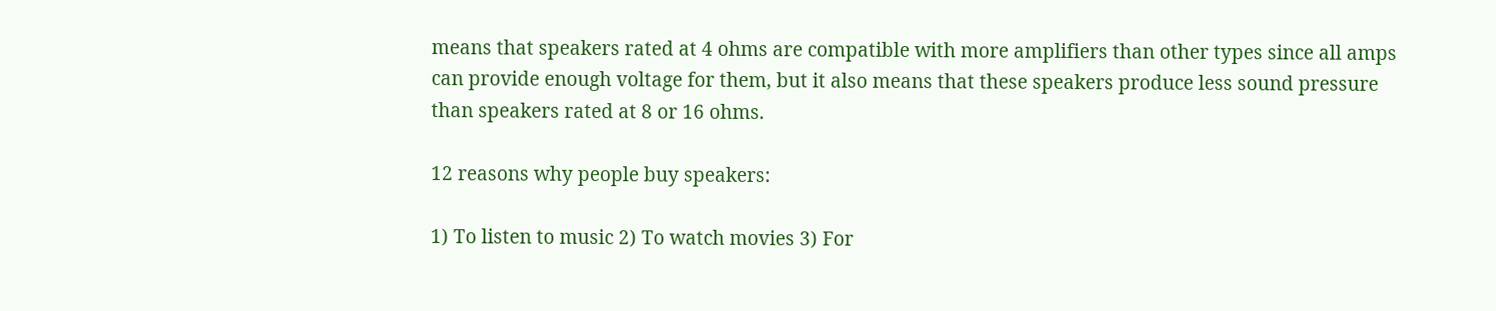means that speakers rated at 4 ohms are compatible with more amplifiers than other types since all amps can provide enough voltage for them, but it also means that these speakers produce less sound pressure than speakers rated at 8 or 16 ohms.

12 reasons why people buy speakers:

1) To listen to music 2) To watch movies 3) For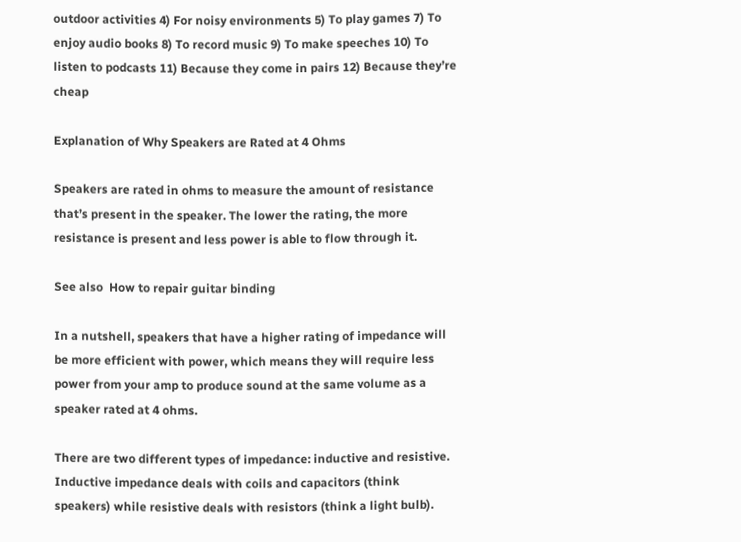outdoor activities 4) For noisy environments 5) To play games 7) To enjoy audio books 8) To record music 9) To make speeches 10) To listen to podcasts 11) Because they come in pairs 12) Because they’re cheap

Explanation of Why Speakers are Rated at 4 Ohms

Speakers are rated in ohms to measure the amount of resistance that’s present in the speaker. The lower the rating, the more resistance is present and less power is able to flow through it.

See also  How to repair guitar binding

In a nutshell, speakers that have a higher rating of impedance will be more efficient with power, which means they will require less power from your amp to produce sound at the same volume as a speaker rated at 4 ohms.

There are two different types of impedance: inductive and resistive. Inductive impedance deals with coils and capacitors (think speakers) while resistive deals with resistors (think a light bulb).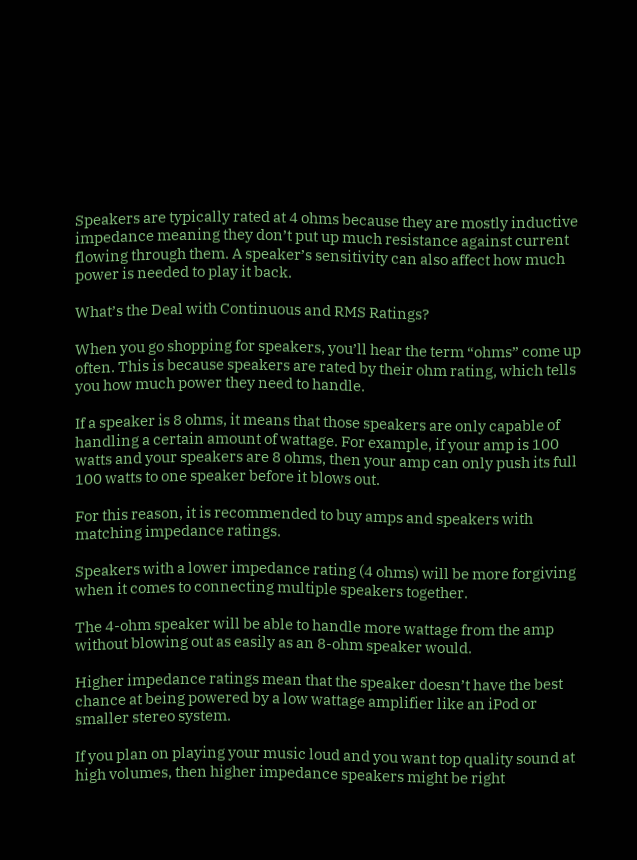Speakers are typically rated at 4 ohms because they are mostly inductive impedance meaning they don’t put up much resistance against current flowing through them. A speaker’s sensitivity can also affect how much power is needed to play it back.

What’s the Deal with Continuous and RMS Ratings?

When you go shopping for speakers, you’ll hear the term “ohms” come up often. This is because speakers are rated by their ohm rating, which tells you how much power they need to handle.

If a speaker is 8 ohms, it means that those speakers are only capable of handling a certain amount of wattage. For example, if your amp is 100 watts and your speakers are 8 ohms, then your amp can only push its full 100 watts to one speaker before it blows out.

For this reason, it is recommended to buy amps and speakers with matching impedance ratings.

Speakers with a lower impedance rating (4 ohms) will be more forgiving when it comes to connecting multiple speakers together.

The 4-ohm speaker will be able to handle more wattage from the amp without blowing out as easily as an 8-ohm speaker would.

Higher impedance ratings mean that the speaker doesn’t have the best chance at being powered by a low wattage amplifier like an iPod or smaller stereo system.

If you plan on playing your music loud and you want top quality sound at high volumes, then higher impedance speakers might be right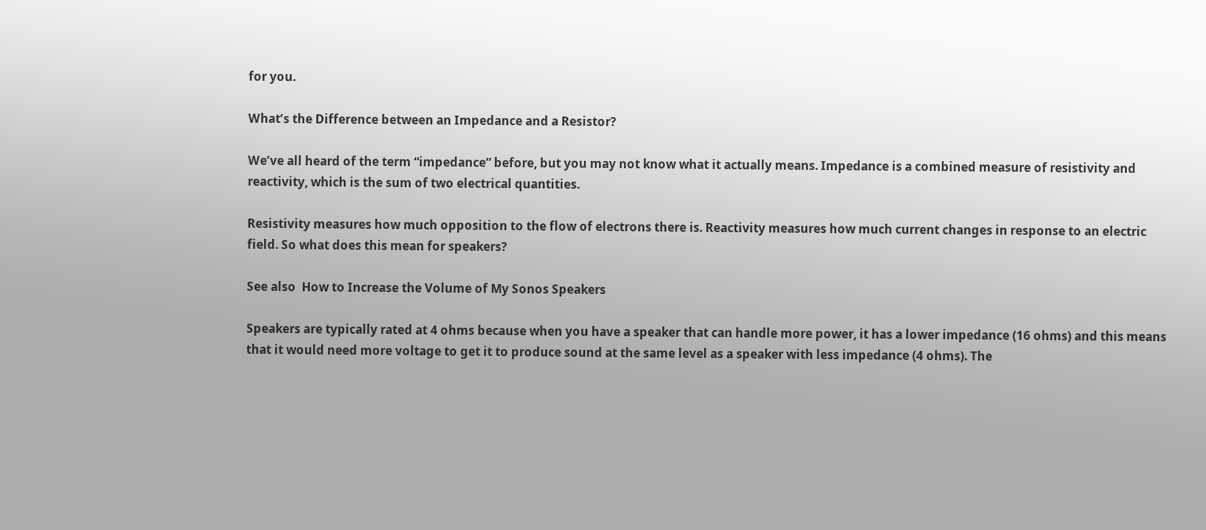for you.

What’s the Difference between an Impedance and a Resistor?

We’ve all heard of the term “impedance” before, but you may not know what it actually means. Impedance is a combined measure of resistivity and reactivity, which is the sum of two electrical quantities.

Resistivity measures how much opposition to the flow of electrons there is. Reactivity measures how much current changes in response to an electric field. So what does this mean for speakers?

See also  How to Increase the Volume of My Sonos Speakers

Speakers are typically rated at 4 ohms because when you have a speaker that can handle more power, it has a lower impedance (16 ohms) and this means that it would need more voltage to get it to produce sound at the same level as a speaker with less impedance (4 ohms). The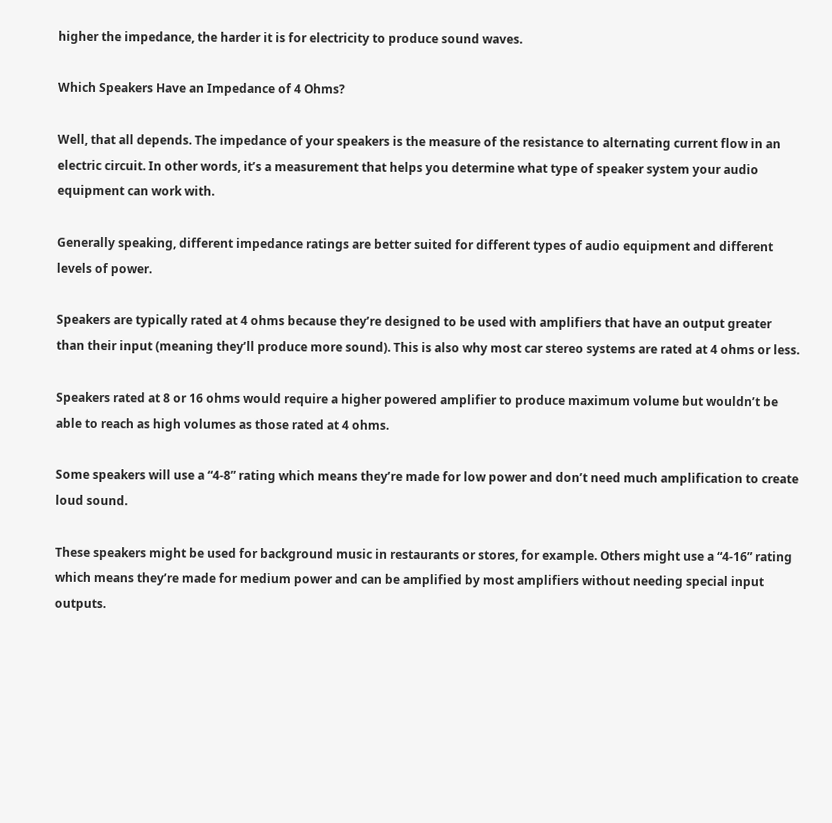higher the impedance, the harder it is for electricity to produce sound waves.

Which Speakers Have an Impedance of 4 Ohms?

Well, that all depends. The impedance of your speakers is the measure of the resistance to alternating current flow in an electric circuit. In other words, it’s a measurement that helps you determine what type of speaker system your audio equipment can work with.

Generally speaking, different impedance ratings are better suited for different types of audio equipment and different levels of power.

Speakers are typically rated at 4 ohms because they’re designed to be used with amplifiers that have an output greater than their input (meaning they’ll produce more sound). This is also why most car stereo systems are rated at 4 ohms or less.

Speakers rated at 8 or 16 ohms would require a higher powered amplifier to produce maximum volume but wouldn’t be able to reach as high volumes as those rated at 4 ohms.

Some speakers will use a “4-8” rating which means they’re made for low power and don’t need much amplification to create loud sound.

These speakers might be used for background music in restaurants or stores, for example. Others might use a “4-16” rating which means they’re made for medium power and can be amplified by most amplifiers without needing special input outputs.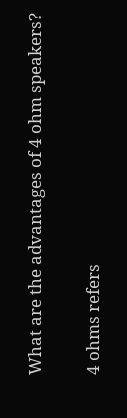What are the advantages of 4 ohm speakers?

4 ohms refers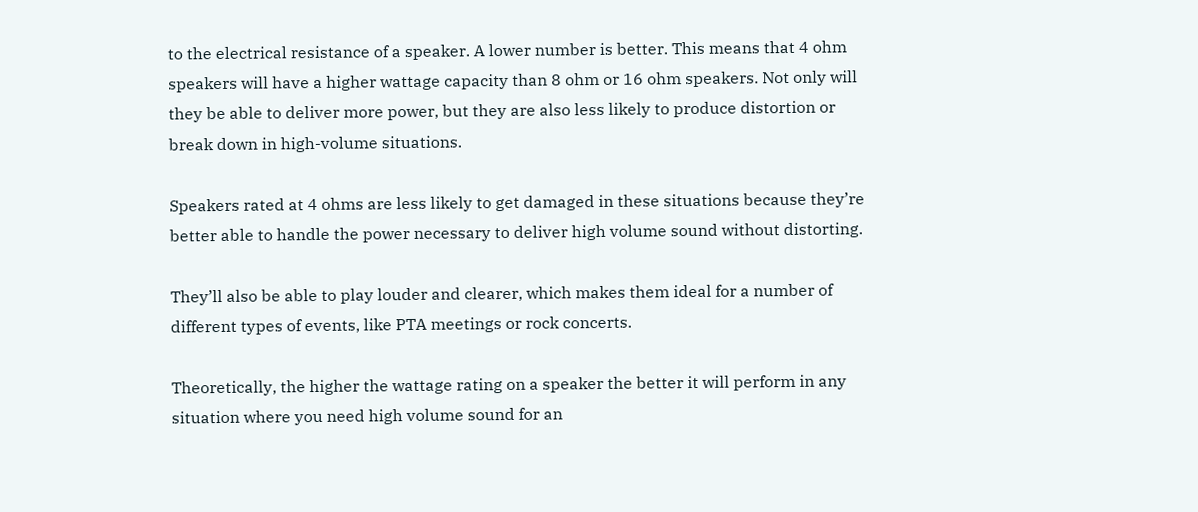to the electrical resistance of a speaker. A lower number is better. This means that 4 ohm speakers will have a higher wattage capacity than 8 ohm or 16 ohm speakers. Not only will they be able to deliver more power, but they are also less likely to produce distortion or break down in high-volume situations.

Speakers rated at 4 ohms are less likely to get damaged in these situations because they’re better able to handle the power necessary to deliver high volume sound without distorting.

They’ll also be able to play louder and clearer, which makes them ideal for a number of different types of events, like PTA meetings or rock concerts.

Theoretically, the higher the wattage rating on a speaker the better it will perform in any situation where you need high volume sound for an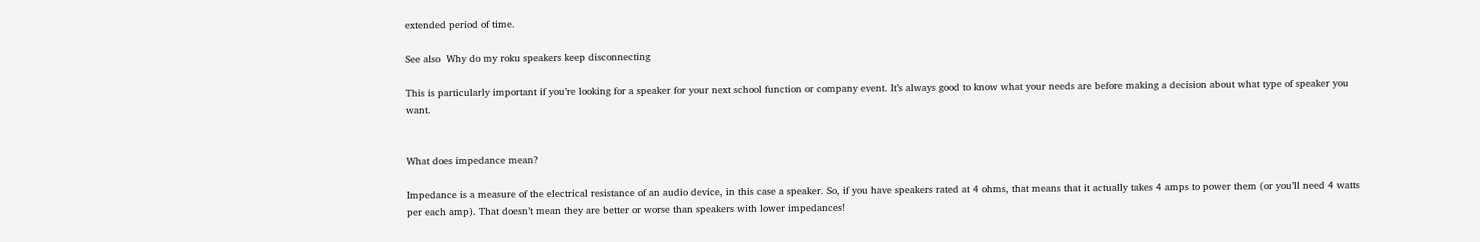extended period of time.

See also  Why do my roku speakers keep disconnecting

This is particularly important if you’re looking for a speaker for your next school function or company event. It’s always good to know what your needs are before making a decision about what type of speaker you want.


What does impedance mean?

Impedance is a measure of the electrical resistance of an audio device, in this case a speaker. So, if you have speakers rated at 4 ohms, that means that it actually takes 4 amps to power them (or you’ll need 4 watts per each amp). That doesn’t mean they are better or worse than speakers with lower impedances!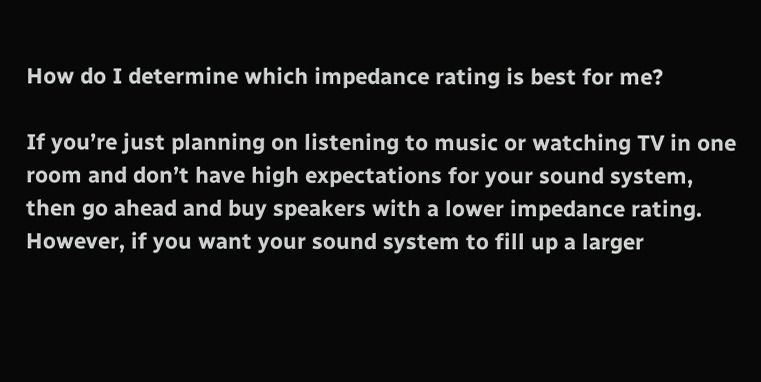How do I determine which impedance rating is best for me?

If you’re just planning on listening to music or watching TV in one room and don’t have high expectations for your sound system, then go ahead and buy speakers with a lower impedance rating. However, if you want your sound system to fill up a larger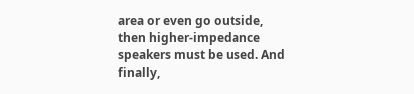area or even go outside, then higher-impedance speakers must be used. And finally,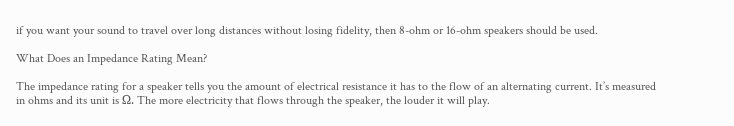if you want your sound to travel over long distances without losing fidelity, then 8-ohm or 16-ohm speakers should be used.

What Does an Impedance Rating Mean?

The impedance rating for a speaker tells you the amount of electrical resistance it has to the flow of an alternating current. It’s measured in ohms and its unit is Ω. The more electricity that flows through the speaker, the louder it will play.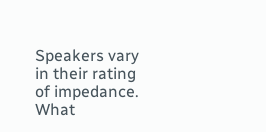Speakers vary in their rating of impedance. What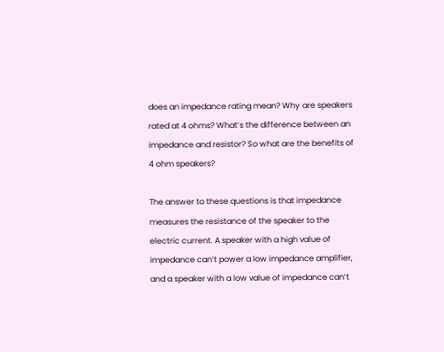does an impedance rating mean? Why are speakers rated at 4 ohms? What’s the difference between an impedance and resistor? So what are the benefits of 4 ohm speakers?

The answer to these questions is that impedance measures the resistance of the speaker to the electric current. A speaker with a high value of impedance can’t power a low impedance amplifier, and a speaker with a low value of impedance can’t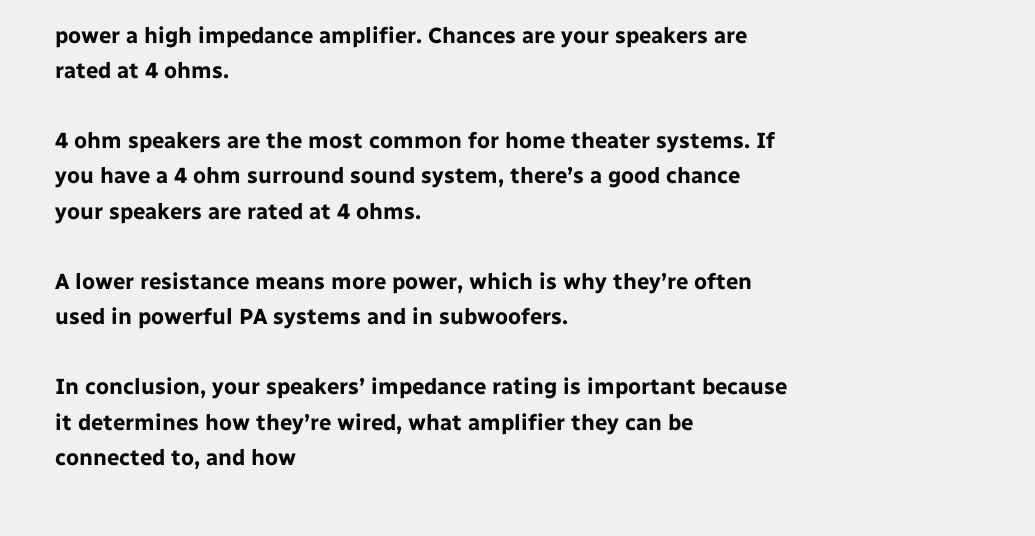power a high impedance amplifier. Chances are your speakers are rated at 4 ohms.

4 ohm speakers are the most common for home theater systems. If you have a 4 ohm surround sound system, there’s a good chance your speakers are rated at 4 ohms.

A lower resistance means more power, which is why they’re often used in powerful PA systems and in subwoofers.

In conclusion, your speakers’ impedance rating is important because it determines how they’re wired, what amplifier they can be connected to, and how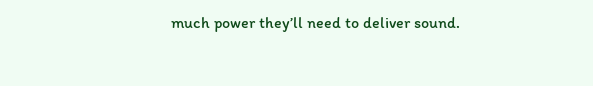much power they’ll need to deliver sound.